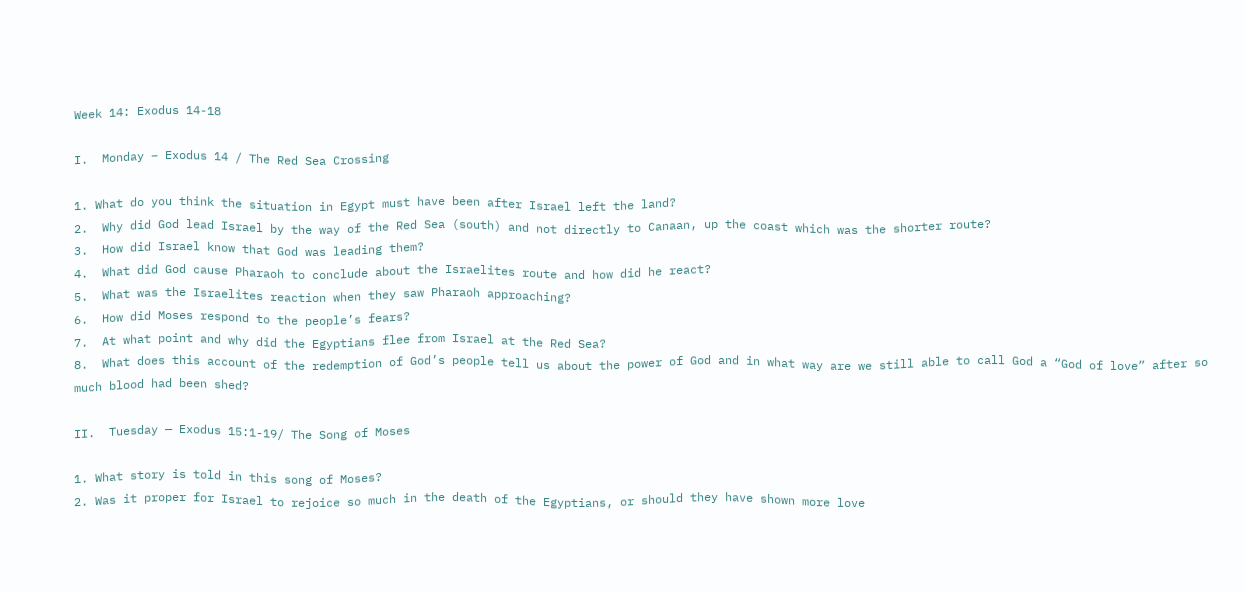Week 14: Exodus 14-18

I.  Monday – Exodus 14 / The Red Sea Crossing

1. What do you think the situation in Egypt must have been after Israel left the land?
2.  Why did God lead Israel by the way of the Red Sea (south) and not directly to Canaan, up the coast which was the shorter route?
3.  How did Israel know that God was leading them?
4.  What did God cause Pharaoh to conclude about the Israelites route and how did he react?
5.  What was the Israelites reaction when they saw Pharaoh approaching?
6.  How did Moses respond to the people’s fears?
7.  At what point and why did the Egyptians flee from Israel at the Red Sea?
8.  What does this account of the redemption of God’s people tell us about the power of God and in what way are we still able to call God a “God of love” after so much blood had been shed?

II.  Tuesday — Exodus 15:1-19/ The Song of Moses

1. What story is told in this song of Moses?
2. Was it proper for Israel to rejoice so much in the death of the Egyptians, or should they have shown more love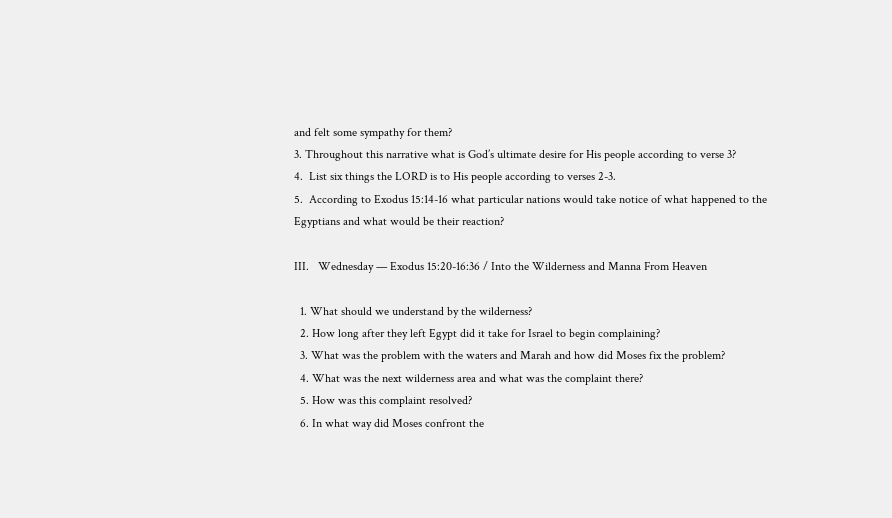and felt some sympathy for them?
3. Throughout this narrative what is God’s ultimate desire for His people according to verse 3?
4.  List six things the LORD is to His people according to verses 2-3.
5.  According to Exodus 15:14-16 what particular nations would take notice of what happened to the Egyptians and what would be their reaction?

III.   Wednesday — Exodus 15:20-16:36 / Into the Wilderness and Manna From Heaven

  1. What should we understand by the wilderness?
  2. How long after they left Egypt did it take for Israel to begin complaining?
  3. What was the problem with the waters and Marah and how did Moses fix the problem?
  4. What was the next wilderness area and what was the complaint there?
  5. How was this complaint resolved?
  6. In what way did Moses confront the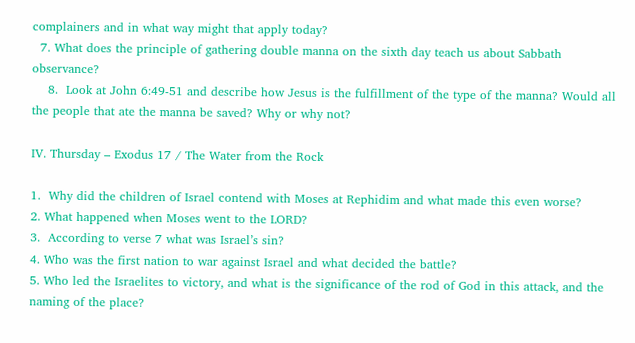complainers and in what way might that apply today?
  7. What does the principle of gathering double manna on the sixth day teach us about Sabbath observance?
    8.  Look at John 6:49-51 and describe how Jesus is the fulfillment of the type of the manna? Would all the people that ate the manna be saved? Why or why not?

IV. Thursday – Exodus 17 / The Water from the Rock

1.  Why did the children of Israel contend with Moses at Rephidim and what made this even worse?
2. What happened when Moses went to the LORD?
3.  According to verse 7 what was Israel’s sin?
4. Who was the first nation to war against Israel and what decided the battle?
5. Who led the Israelites to victory, and what is the significance of the rod of God in this attack, and the naming of the place?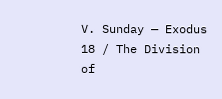V. Sunday — Exodus 18 / The Division of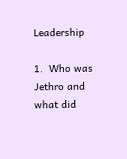Leadership

1.  Who was Jethro and what did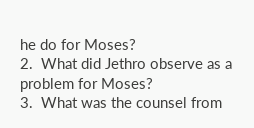he do for Moses?
2.  What did Jethro observe as a problem for Moses?
3.  What was the counsel from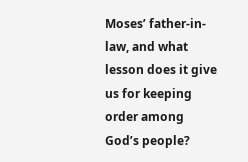Moses’ father-in-law, and what lesson does it give us for keeping order among God’s people?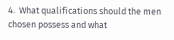4.  What qualifications should the men chosen possess and what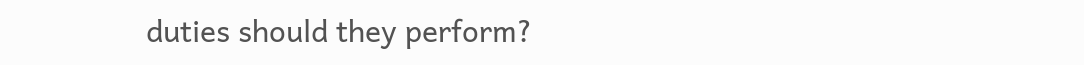duties should they perform?